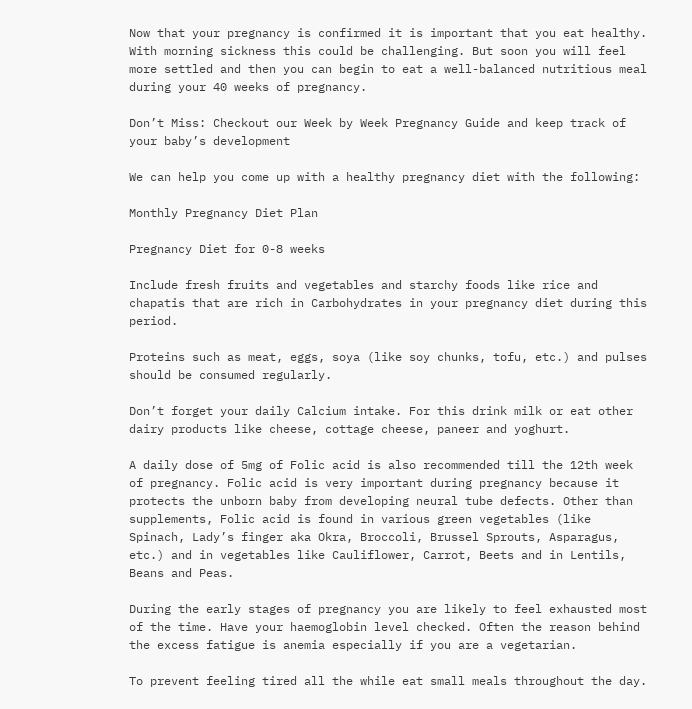Now that your pregnancy is confirmed it is important that you eat healthy. With morning sickness this could be challenging. But soon you will feel more settled and then you can begin to eat a well-balanced nutritious meal during your 40 weeks of pregnancy.

Don’t Miss: Checkout our Week by Week Pregnancy Guide and keep track of your baby’s development

We can help you come up with a healthy pregnancy diet with the following:

Monthly Pregnancy Diet Plan

Pregnancy Diet for 0-8 weeks

Include fresh fruits and vegetables and starchy foods like rice and chapatis that are rich in Carbohydrates in your pregnancy diet during this period.

Proteins such as meat, eggs, soya (like soy chunks, tofu, etc.) and pulses should be consumed regularly.

Don’t forget your daily Calcium intake. For this drink milk or eat other dairy products like cheese, cottage cheese, paneer and yoghurt.

A daily dose of 5mg of Folic acid is also recommended till the 12th week of pregnancy. Folic acid is very important during pregnancy because it protects the unborn baby from developing neural tube defects. Other than supplements, Folic acid is found in various green vegetables (like Spinach, Lady’s finger aka Okra, Broccoli, Brussel Sprouts, Asparagus, etc.) and in vegetables like Cauliflower, Carrot, Beets and in Lentils, Beans and Peas.

During the early stages of pregnancy you are likely to feel exhausted most of the time. Have your haemoglobin level checked. Often the reason behind the excess fatigue is anemia especially if you are a vegetarian.

To prevent feeling tired all the while eat small meals throughout the day.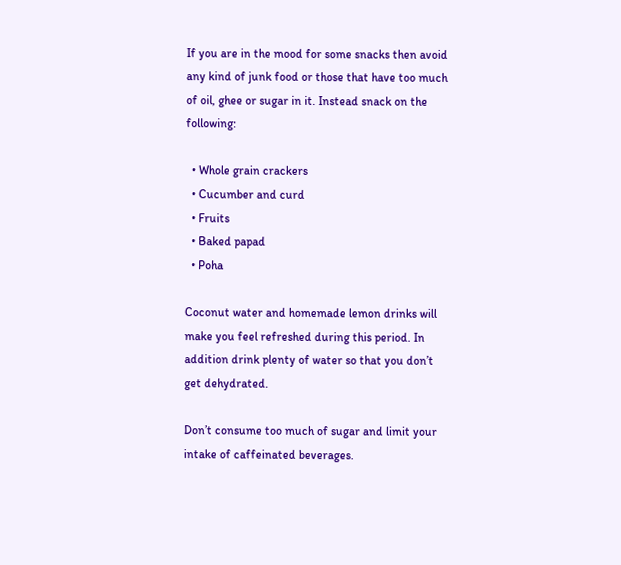If you are in the mood for some snacks then avoid any kind of junk food or those that have too much of oil, ghee or sugar in it. Instead snack on the following:

  • Whole grain crackers
  • Cucumber and curd
  • Fruits
  • Baked papad
  • Poha

Coconut water and homemade lemon drinks will make you feel refreshed during this period. In addition drink plenty of water so that you don’t get dehydrated.

Don’t consume too much of sugar and limit your intake of caffeinated beverages.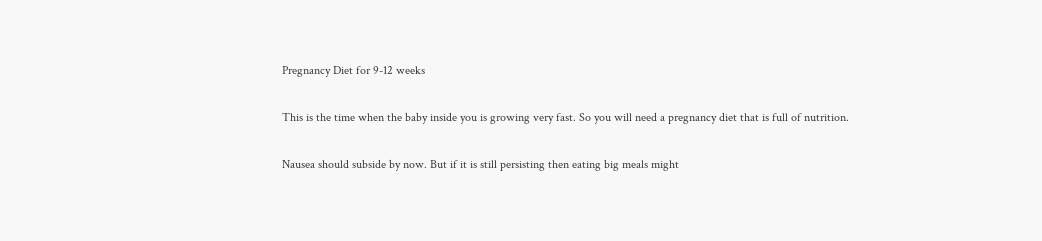Pregnancy Diet for 9-12 weeks

This is the time when the baby inside you is growing very fast. So you will need a pregnancy diet that is full of nutrition.

Nausea should subside by now. But if it is still persisting then eating big meals might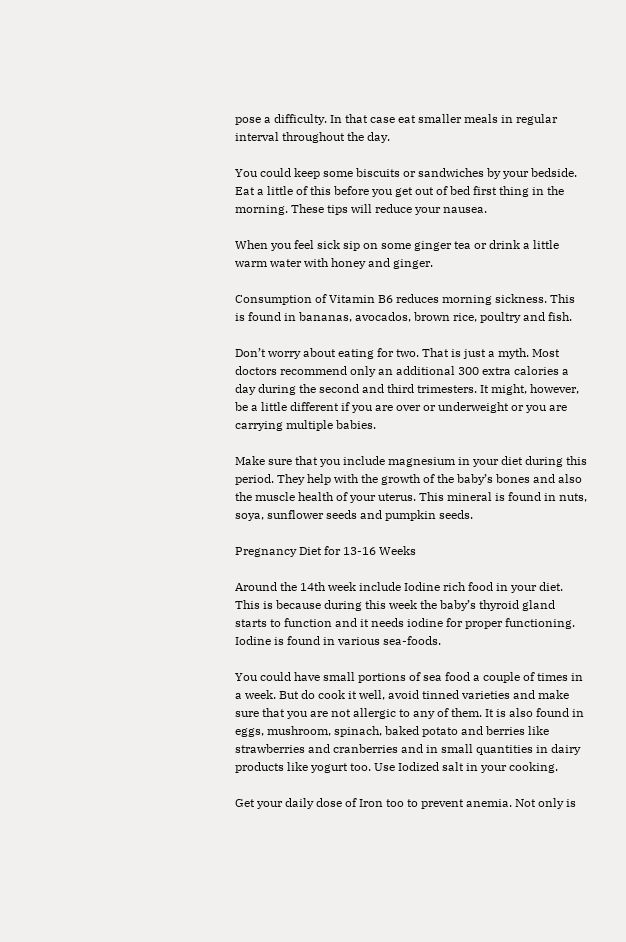pose a difficulty. In that case eat smaller meals in regular interval throughout the day.

You could keep some biscuits or sandwiches by your bedside. Eat a little of this before you get out of bed first thing in the morning. These tips will reduce your nausea.

When you feel sick sip on some ginger tea or drink a little warm water with honey and ginger.

Consumption of Vitamin B6 reduces morning sickness. This is found in bananas, avocados, brown rice, poultry and fish.

Don’t worry about eating for two. That is just a myth. Most doctors recommend only an additional 300 extra calories a day during the second and third trimesters. It might, however, be a little different if you are over or underweight or you are carrying multiple babies.

Make sure that you include magnesium in your diet during this period. They help with the growth of the baby’s bones and also the muscle health of your uterus. This mineral is found in nuts, soya, sunflower seeds and pumpkin seeds.

Pregnancy Diet for 13-16 Weeks

Around the 14th week include Iodine rich food in your diet. This is because during this week the baby’s thyroid gland starts to function and it needs iodine for proper functioning. Iodine is found in various sea-foods.

You could have small portions of sea food a couple of times in a week. But do cook it well, avoid tinned varieties and make sure that you are not allergic to any of them. It is also found in eggs, mushroom, spinach, baked potato and berries like strawberries and cranberries and in small quantities in dairy products like yogurt too. Use Iodized salt in your cooking.

Get your daily dose of Iron too to prevent anemia. Not only is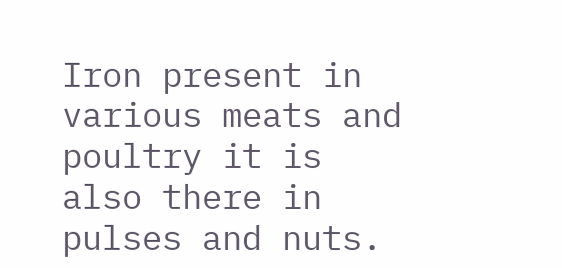Iron present in various meats and poultry it is also there in pulses and nuts.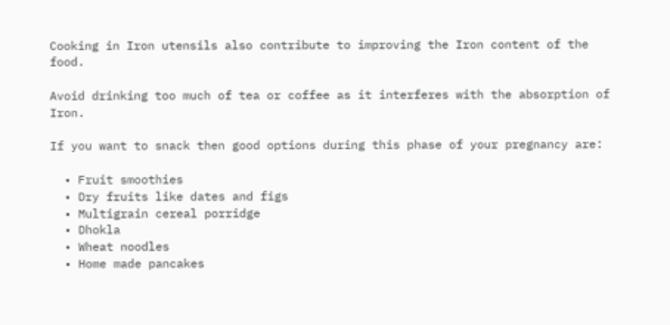Cooking in Iron utensils also contribute to improving the Iron content of the food.

Avoid drinking too much of tea or coffee as it interferes with the absorption of Iron.

If you want to snack then good options during this phase of your pregnancy are:

  • Fruit smoothies
  • Dry fruits like dates and figs
  • Multigrain cereal porridge
  • Dhokla
  • Wheat noodles
  • Home made pancakes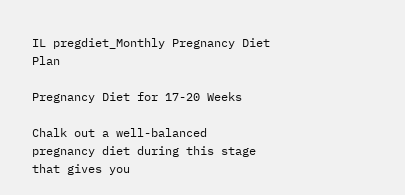IL pregdiet_Monthly Pregnancy Diet Plan

Pregnancy Diet for 17-20 Weeks

Chalk out a well-balanced pregnancy diet during this stage that gives you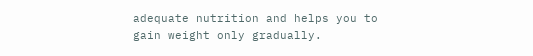adequate nutrition and helps you to gain weight only gradually.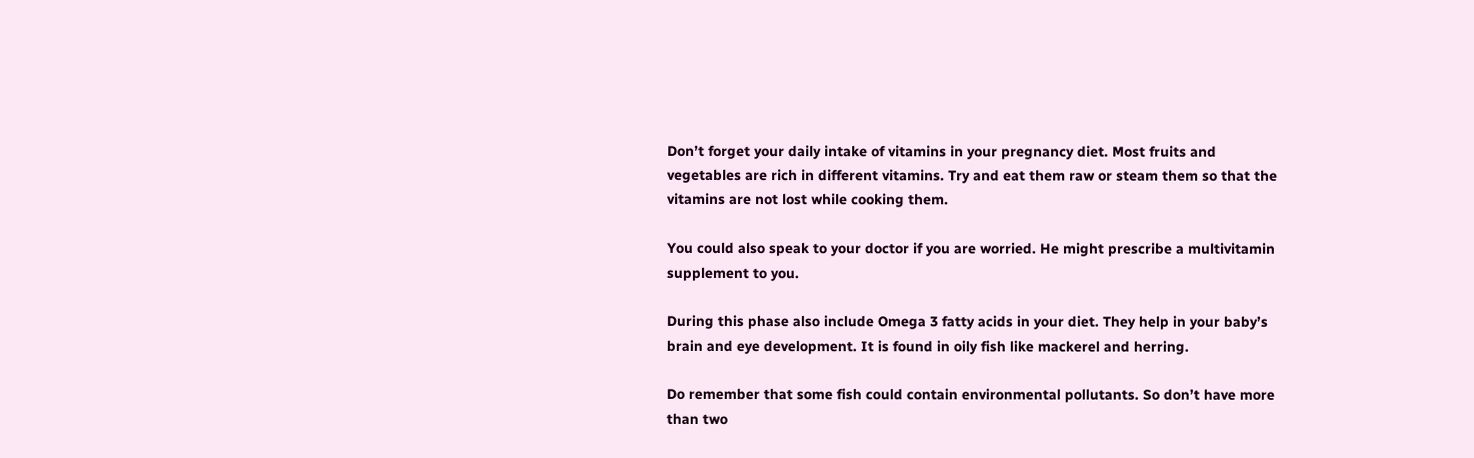Don’t forget your daily intake of vitamins in your pregnancy diet. Most fruits and vegetables are rich in different vitamins. Try and eat them raw or steam them so that the vitamins are not lost while cooking them.

You could also speak to your doctor if you are worried. He might prescribe a multivitamin supplement to you.

During this phase also include Omega 3 fatty acids in your diet. They help in your baby’s brain and eye development. It is found in oily fish like mackerel and herring.

Do remember that some fish could contain environmental pollutants. So don’t have more than two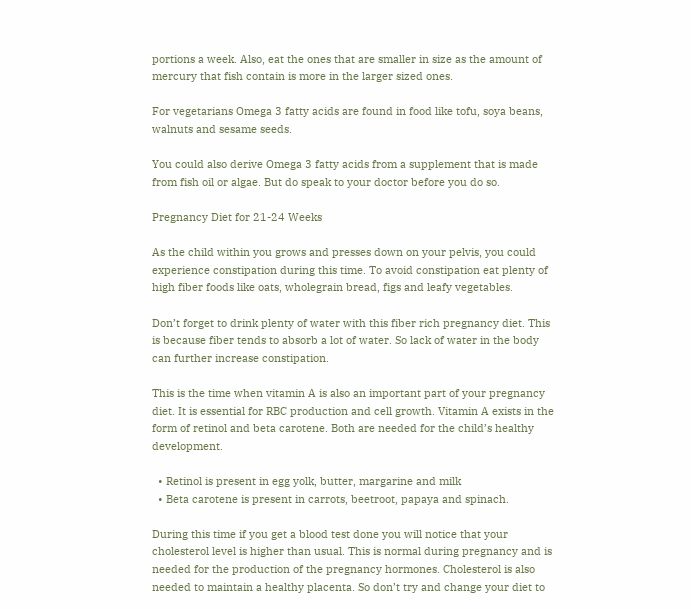portions a week. Also, eat the ones that are smaller in size as the amount of mercury that fish contain is more in the larger sized ones.

For vegetarians Omega 3 fatty acids are found in food like tofu, soya beans, walnuts and sesame seeds.

You could also derive Omega 3 fatty acids from a supplement that is made from fish oil or algae. But do speak to your doctor before you do so.

Pregnancy Diet for 21-24 Weeks

As the child within you grows and presses down on your pelvis, you could experience constipation during this time. To avoid constipation eat plenty of high fiber foods like oats, wholegrain bread, figs and leafy vegetables.

Don’t forget to drink plenty of water with this fiber rich pregnancy diet. This is because fiber tends to absorb a lot of water. So lack of water in the body can further increase constipation.

This is the time when vitamin A is also an important part of your pregnancy diet. It is essential for RBC production and cell growth. Vitamin A exists in the form of retinol and beta carotene. Both are needed for the child’s healthy development.

  • Retinol is present in egg yolk, butter, margarine and milk
  • Beta carotene is present in carrots, beetroot, papaya and spinach.

During this time if you get a blood test done you will notice that your cholesterol level is higher than usual. This is normal during pregnancy and is needed for the production of the pregnancy hormones. Cholesterol is also needed to maintain a healthy placenta. So don’t try and change your diet to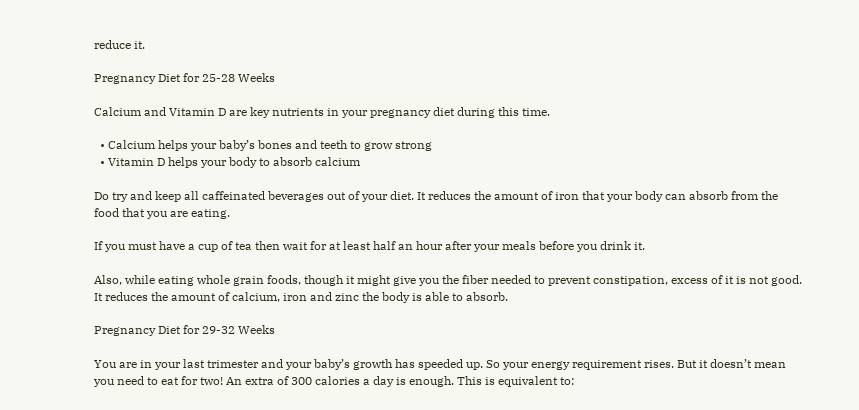reduce it.

Pregnancy Diet for 25-28 Weeks

Calcium and Vitamin D are key nutrients in your pregnancy diet during this time.

  • Calcium helps your baby’s bones and teeth to grow strong
  • Vitamin D helps your body to absorb calcium

Do try and keep all caffeinated beverages out of your diet. It reduces the amount of iron that your body can absorb from the food that you are eating.

If you must have a cup of tea then wait for at least half an hour after your meals before you drink it.

Also, while eating whole grain foods, though it might give you the fiber needed to prevent constipation, excess of it is not good. It reduces the amount of calcium, iron and zinc the body is able to absorb.

Pregnancy Diet for 29-32 Weeks

You are in your last trimester and your baby’s growth has speeded up. So your energy requirement rises. But it doesn’t mean you need to eat for two! An extra of 300 calories a day is enough. This is equivalent to: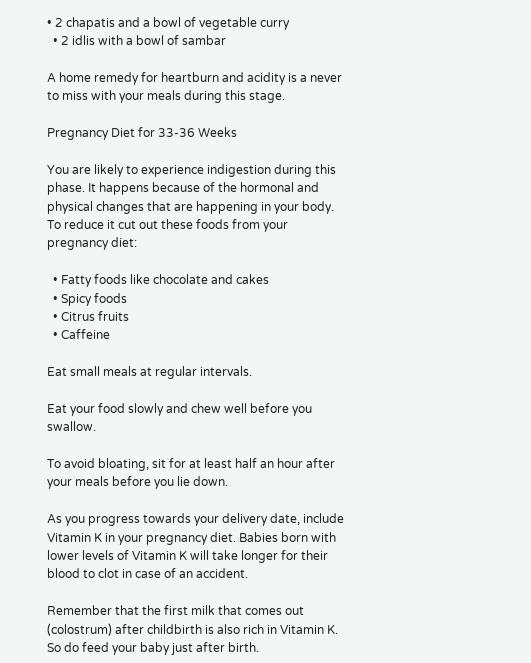• 2 chapatis and a bowl of vegetable curry
  • 2 idlis with a bowl of sambar

A home remedy for heartburn and acidity is a never to miss with your meals during this stage.

Pregnancy Diet for 33-36 Weeks

You are likely to experience indigestion during this phase. It happens because of the hormonal and physical changes that are happening in your body. To reduce it cut out these foods from your pregnancy diet:

  • Fatty foods like chocolate and cakes
  • Spicy foods
  • Citrus fruits
  • Caffeine

Eat small meals at regular intervals.

Eat your food slowly and chew well before you swallow.

To avoid bloating, sit for at least half an hour after your meals before you lie down.

As you progress towards your delivery date, include Vitamin K in your pregnancy diet. Babies born with lower levels of Vitamin K will take longer for their blood to clot in case of an accident.

Remember that the first milk that comes out (colostrum) after childbirth is also rich in Vitamin K. So do feed your baby just after birth.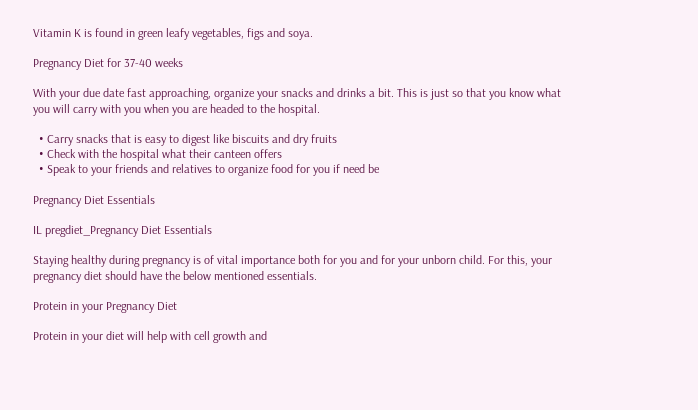Vitamin K is found in green leafy vegetables, figs and soya.

Pregnancy Diet for 37-40 weeks

With your due date fast approaching, organize your snacks and drinks a bit. This is just so that you know what you will carry with you when you are headed to the hospital.

  • Carry snacks that is easy to digest like biscuits and dry fruits
  • Check with the hospital what their canteen offers
  • Speak to your friends and relatives to organize food for you if need be

Pregnancy Diet Essentials

IL pregdiet_Pregnancy Diet Essentials

Staying healthy during pregnancy is of vital importance both for you and for your unborn child. For this, your pregnancy diet should have the below mentioned essentials.

Protein in your Pregnancy Diet

Protein in your diet will help with cell growth and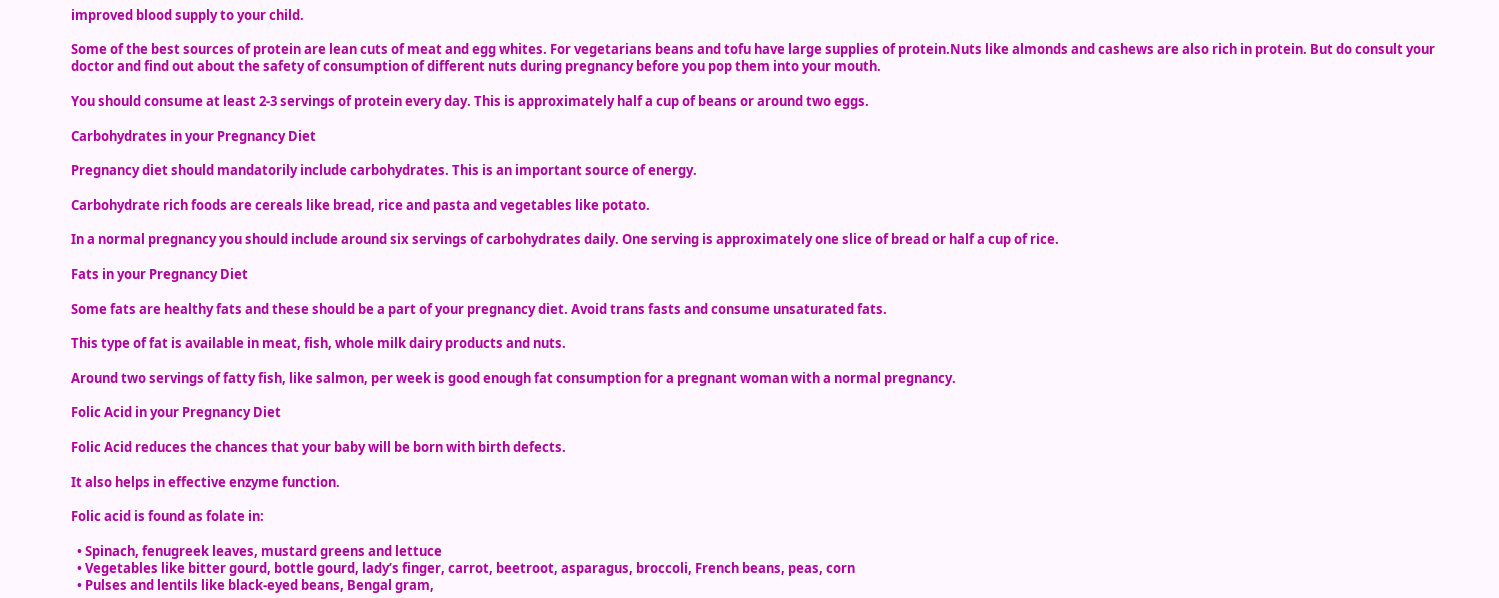improved blood supply to your child.

Some of the best sources of protein are lean cuts of meat and egg whites. For vegetarians beans and tofu have large supplies of protein.Nuts like almonds and cashews are also rich in protein. But do consult your doctor and find out about the safety of consumption of different nuts during pregnancy before you pop them into your mouth.

You should consume at least 2-3 servings of protein every day. This is approximately half a cup of beans or around two eggs.

Carbohydrates in your Pregnancy Diet

Pregnancy diet should mandatorily include carbohydrates. This is an important source of energy.

Carbohydrate rich foods are cereals like bread, rice and pasta and vegetables like potato.

In a normal pregnancy you should include around six servings of carbohydrates daily. One serving is approximately one slice of bread or half a cup of rice.

Fats in your Pregnancy Diet

Some fats are healthy fats and these should be a part of your pregnancy diet. Avoid trans fasts and consume unsaturated fats.

This type of fat is available in meat, fish, whole milk dairy products and nuts.

Around two servings of fatty fish, like salmon, per week is good enough fat consumption for a pregnant woman with a normal pregnancy.

Folic Acid in your Pregnancy Diet

Folic Acid reduces the chances that your baby will be born with birth defects.

It also helps in effective enzyme function.

Folic acid is found as folate in:

  • Spinach, fenugreek leaves, mustard greens and lettuce
  • Vegetables like bitter gourd, bottle gourd, lady’s finger, carrot, beetroot, asparagus, broccoli, French beans, peas, corn
  • Pulses and lentils like black-eyed beans, Bengal gram,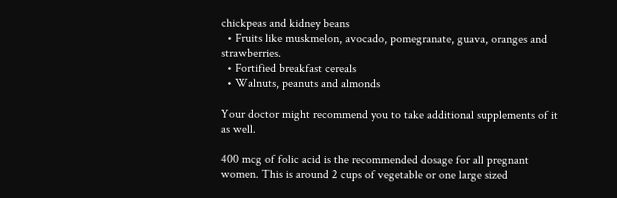chickpeas and kidney beans
  • Fruits like muskmelon, avocado, pomegranate, guava, oranges and strawberries.
  • Fortified breakfast cereals
  • Walnuts, peanuts and almonds

Your doctor might recommend you to take additional supplements of it as well.

400 mcg of folic acid is the recommended dosage for all pregnant women. This is around 2 cups of vegetable or one large sized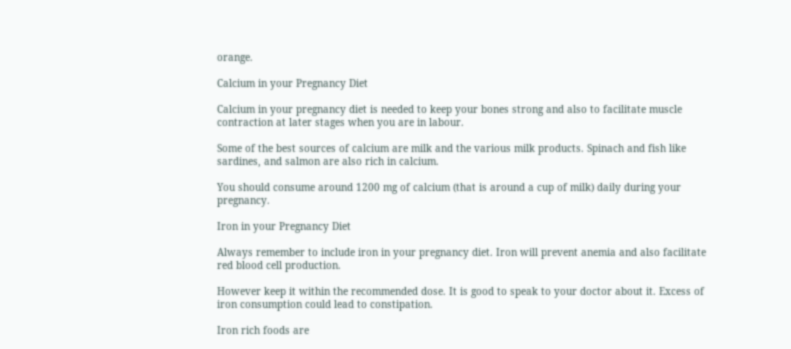orange.

Calcium in your Pregnancy Diet

Calcium in your pregnancy diet is needed to keep your bones strong and also to facilitate muscle contraction at later stages when you are in labour.

Some of the best sources of calcium are milk and the various milk products. Spinach and fish like sardines, and salmon are also rich in calcium.

You should consume around 1200 mg of calcium (that is around a cup of milk) daily during your pregnancy.

Iron in your Pregnancy Diet

Always remember to include iron in your pregnancy diet. Iron will prevent anemia and also facilitate red blood cell production.

However keep it within the recommended dose. It is good to speak to your doctor about it. Excess of iron consumption could lead to constipation.

Iron rich foods are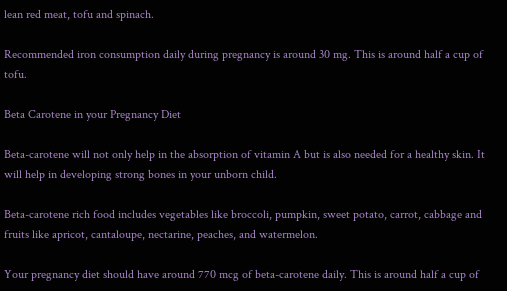lean red meat, tofu and spinach.

Recommended iron consumption daily during pregnancy is around 30 mg. This is around half a cup of tofu.

Beta Carotene in your Pregnancy Diet

Beta-carotene will not only help in the absorption of vitamin A but is also needed for a healthy skin. It will help in developing strong bones in your unborn child.

Beta-carotene rich food includes vegetables like broccoli, pumpkin, sweet potato, carrot, cabbage and fruits like apricot, cantaloupe, nectarine, peaches, and watermelon.

Your pregnancy diet should have around 770 mcg of beta-carotene daily. This is around half a cup of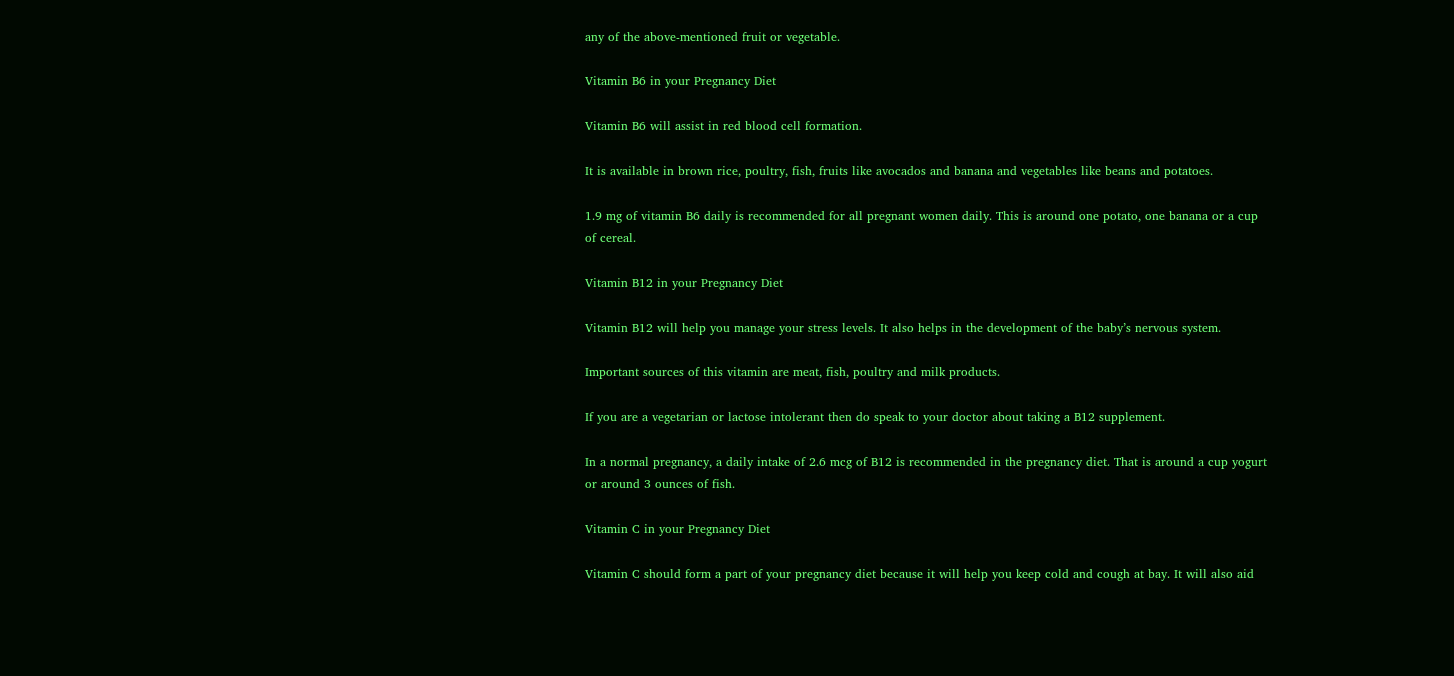any of the above-mentioned fruit or vegetable.

Vitamin B6 in your Pregnancy Diet

Vitamin B6 will assist in red blood cell formation.

It is available in brown rice, poultry, fish, fruits like avocados and banana and vegetables like beans and potatoes.

1.9 mg of vitamin B6 daily is recommended for all pregnant women daily. This is around one potato, one banana or a cup of cereal.

Vitamin B12 in your Pregnancy Diet

Vitamin B12 will help you manage your stress levels. It also helps in the development of the baby’s nervous system.

Important sources of this vitamin are meat, fish, poultry and milk products.

If you are a vegetarian or lactose intolerant then do speak to your doctor about taking a B12 supplement.

In a normal pregnancy, a daily intake of 2.6 mcg of B12 is recommended in the pregnancy diet. That is around a cup yogurt or around 3 ounces of fish.

Vitamin C in your Pregnancy Diet

Vitamin C should form a part of your pregnancy diet because it will help you keep cold and cough at bay. It will also aid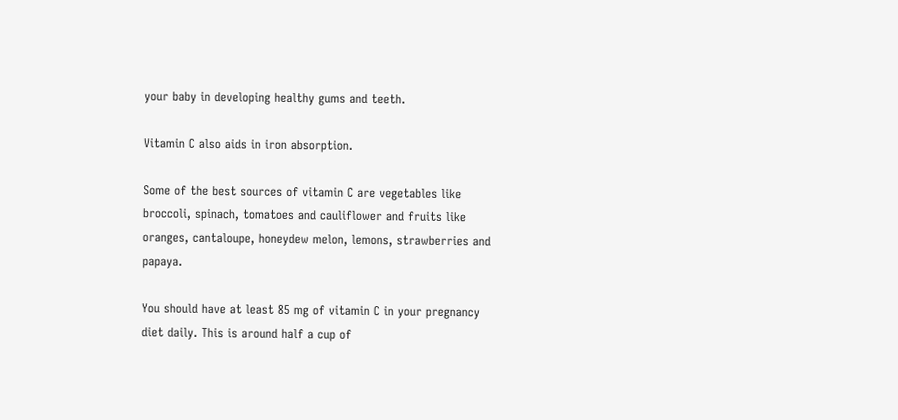your baby in developing healthy gums and teeth.

Vitamin C also aids in iron absorption.

Some of the best sources of vitamin C are vegetables like broccoli, spinach, tomatoes and cauliflower and fruits like oranges, cantaloupe, honeydew melon, lemons, strawberries and papaya.

You should have at least 85 mg of vitamin C in your pregnancy diet daily. This is around half a cup of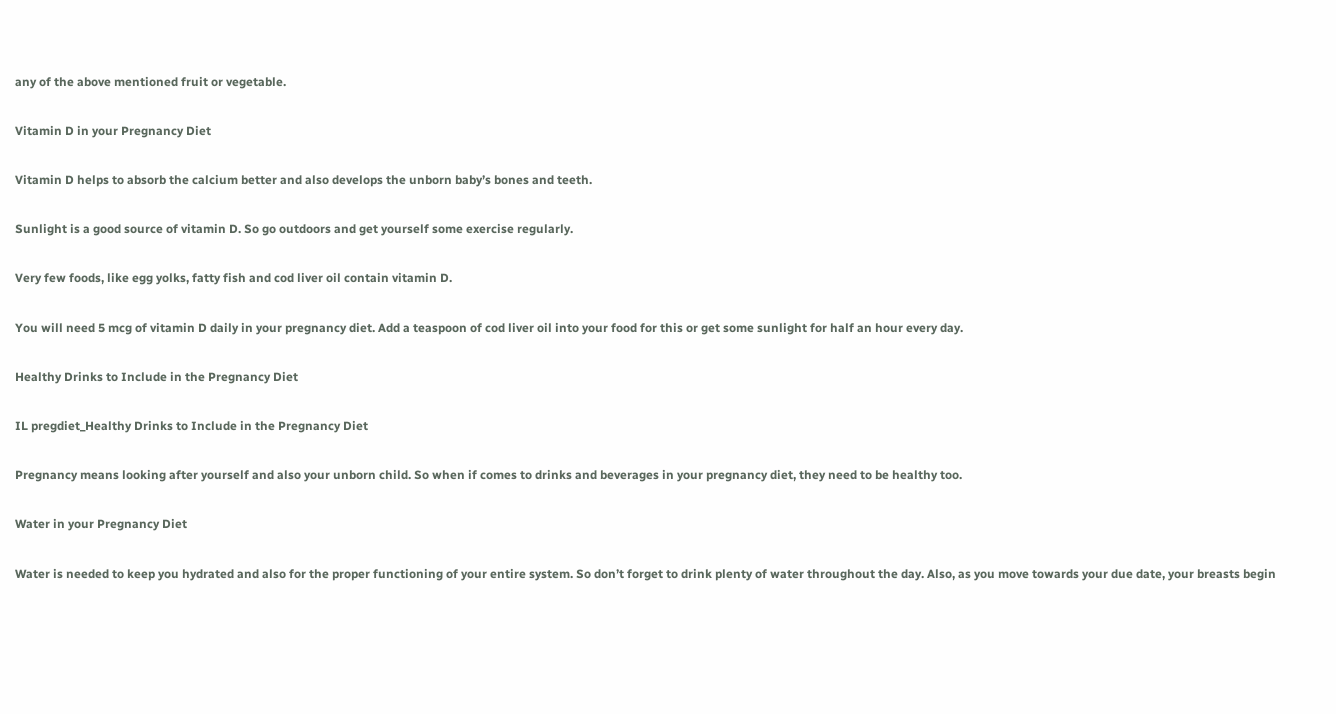any of the above mentioned fruit or vegetable.

Vitamin D in your Pregnancy Diet

Vitamin D helps to absorb the calcium better and also develops the unborn baby’s bones and teeth.

Sunlight is a good source of vitamin D. So go outdoors and get yourself some exercise regularly.

Very few foods, like egg yolks, fatty fish and cod liver oil contain vitamin D.

You will need 5 mcg of vitamin D daily in your pregnancy diet. Add a teaspoon of cod liver oil into your food for this or get some sunlight for half an hour every day.

Healthy Drinks to Include in the Pregnancy Diet

IL pregdiet_Healthy Drinks to Include in the Pregnancy Diet

Pregnancy means looking after yourself and also your unborn child. So when if comes to drinks and beverages in your pregnancy diet, they need to be healthy too.

Water in your Pregnancy Diet

Water is needed to keep you hydrated and also for the proper functioning of your entire system. So don’t forget to drink plenty of water throughout the day. Also, as you move towards your due date, your breasts begin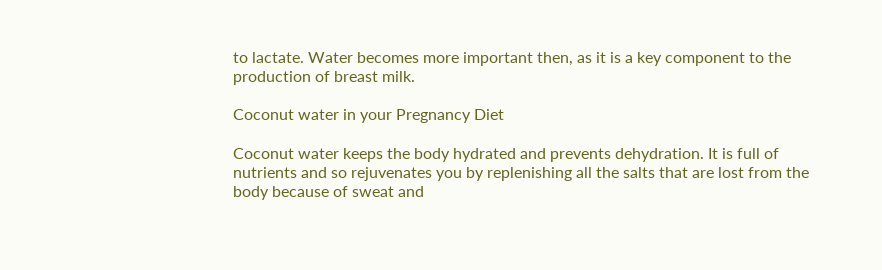to lactate. Water becomes more important then, as it is a key component to the production of breast milk.

Coconut water in your Pregnancy Diet

Coconut water keeps the body hydrated and prevents dehydration. It is full of nutrients and so rejuvenates you by replenishing all the salts that are lost from the body because of sweat and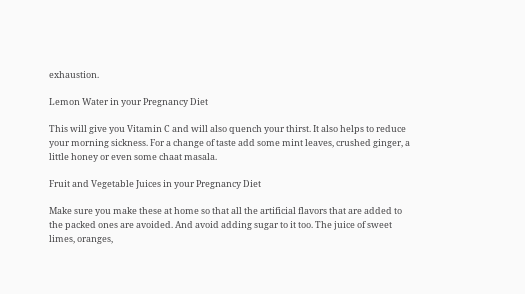exhaustion.

Lemon Water in your Pregnancy Diet

This will give you Vitamin C and will also quench your thirst. It also helps to reduce your morning sickness. For a change of taste add some mint leaves, crushed ginger, a little honey or even some chaat masala.

Fruit and Vegetable Juices in your Pregnancy Diet

Make sure you make these at home so that all the artificial flavors that are added to the packed ones are avoided. And avoid adding sugar to it too. The juice of sweet limes, oranges,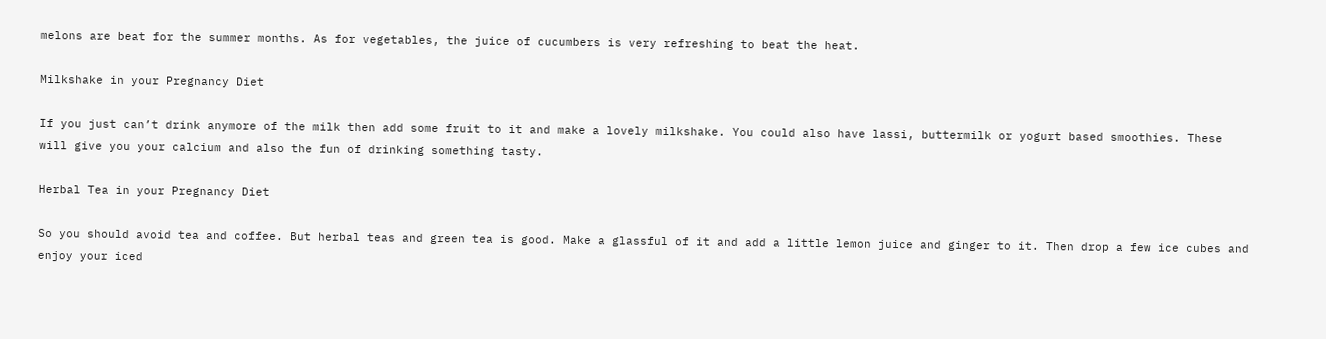melons are beat for the summer months. As for vegetables, the juice of cucumbers is very refreshing to beat the heat.

Milkshake in your Pregnancy Diet

If you just can’t drink anymore of the milk then add some fruit to it and make a lovely milkshake. You could also have lassi, buttermilk or yogurt based smoothies. These will give you your calcium and also the fun of drinking something tasty.

Herbal Tea in your Pregnancy Diet

So you should avoid tea and coffee. But herbal teas and green tea is good. Make a glassful of it and add a little lemon juice and ginger to it. Then drop a few ice cubes and enjoy your iced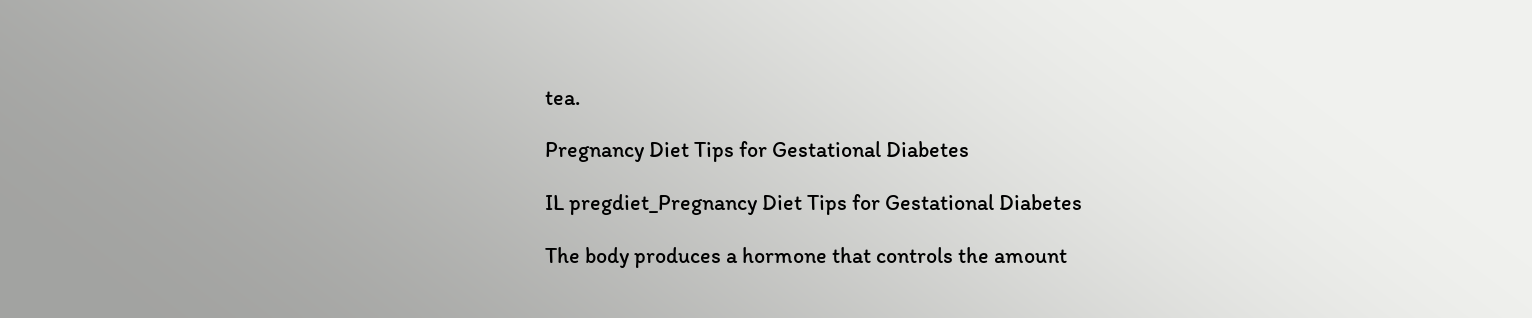tea.

Pregnancy Diet Tips for Gestational Diabetes

IL pregdiet_Pregnancy Diet Tips for Gestational Diabetes

The body produces a hormone that controls the amount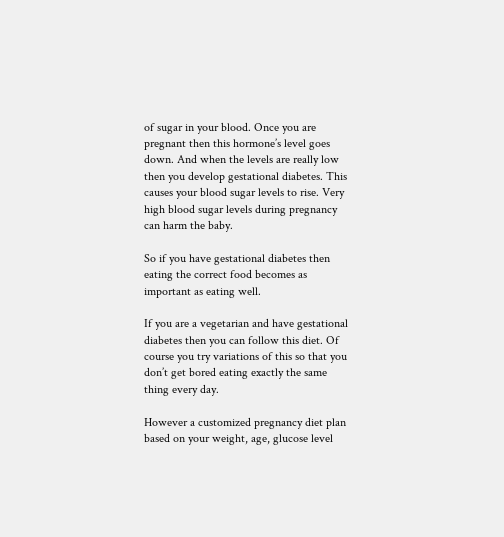of sugar in your blood. Once you are pregnant then this hormone’s level goes down. And when the levels are really low then you develop gestational diabetes. This causes your blood sugar levels to rise. Very high blood sugar levels during pregnancy can harm the baby.

So if you have gestational diabetes then eating the correct food becomes as important as eating well.

If you are a vegetarian and have gestational diabetes then you can follow this diet. Of course you try variations of this so that you don’t get bored eating exactly the same thing every day.

However a customized pregnancy diet plan based on your weight, age, glucose level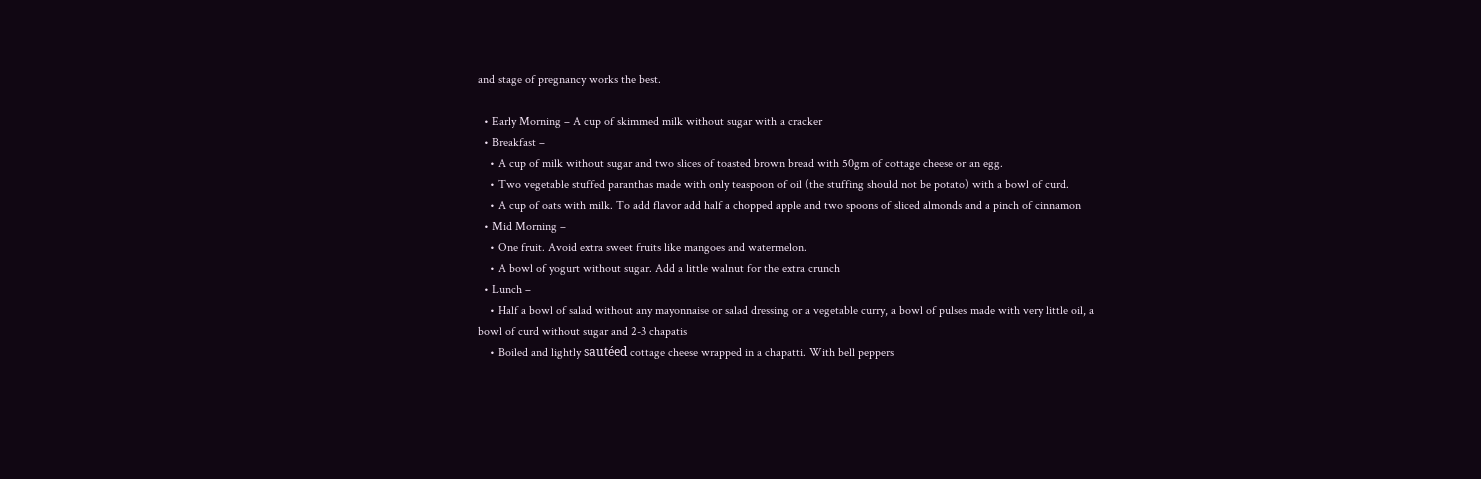and stage of pregnancy works the best.

  • Early Morning – A cup of skimmed milk without sugar with a cracker
  • Breakfast –
    • A cup of milk without sugar and two slices of toasted brown bread with 50gm of cottage cheese or an egg.
    • Two vegetable stuffed paranthas made with only teaspoon of oil (the stuffing should not be potato) with a bowl of curd.
    • A cup of oats with milk. To add flavor add half a chopped apple and two spoons of sliced almonds and a pinch of cinnamon
  • Mid Morning –
    • One fruit. Avoid extra sweet fruits like mangoes and watermelon.
    • A bowl of yogurt without sugar. Add a little walnut for the extra crunch
  • Lunch –
    • Half a bowl of salad without any mayonnaise or salad dressing or a vegetable curry, a bowl of pulses made with very little oil, a bowl of curd without sugar and 2-3 chapatis
    • Boiled and lightly sautéed cottage cheese wrapped in a chapatti. With bell peppers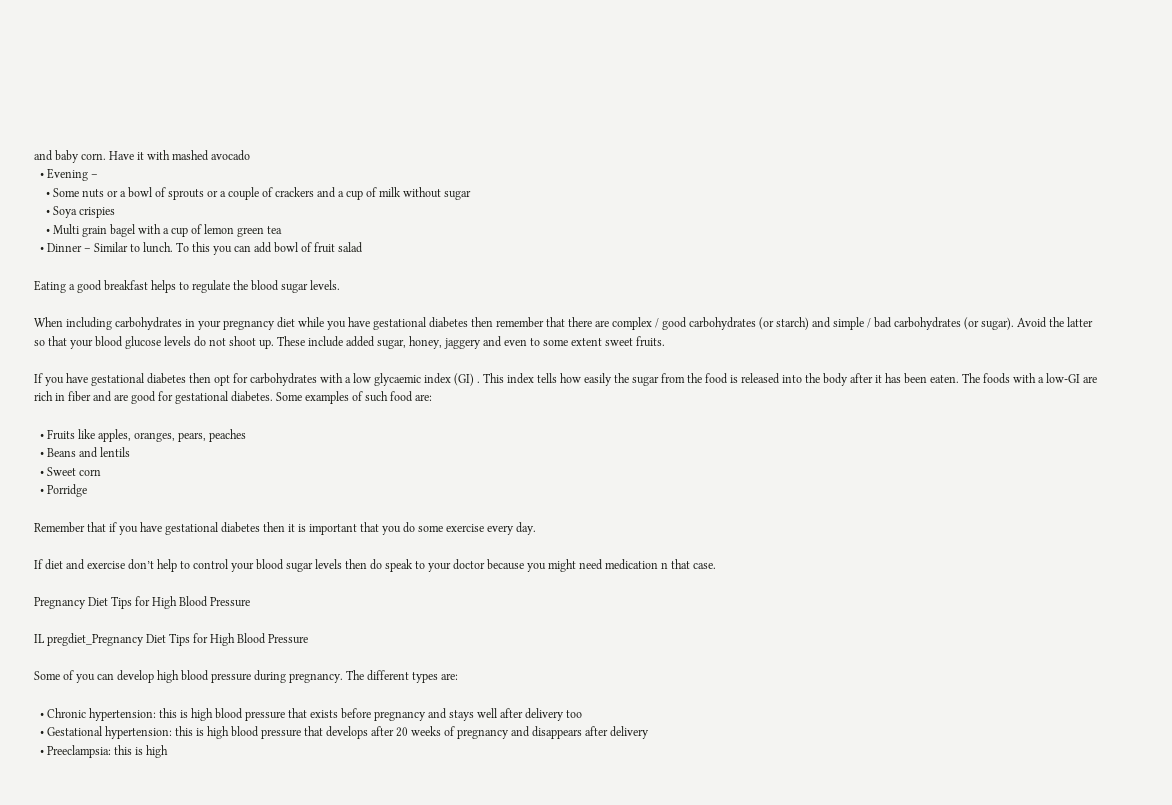and baby corn. Have it with mashed avocado
  • Evening –
    • Some nuts or a bowl of sprouts or a couple of crackers and a cup of milk without sugar
    • Soya crispies
    • Multi grain bagel with a cup of lemon green tea
  • Dinner – Similar to lunch. To this you can add bowl of fruit salad

Eating a good breakfast helps to regulate the blood sugar levels.

When including carbohydrates in your pregnancy diet while you have gestational diabetes then remember that there are complex / good carbohydrates (or starch) and simple / bad carbohydrates (or sugar). Avoid the latter so that your blood glucose levels do not shoot up. These include added sugar, honey, jaggery and even to some extent sweet fruits.

If you have gestational diabetes then opt for carbohydrates with a low glycaemic index (GI) . This index tells how easily the sugar from the food is released into the body after it has been eaten. The foods with a low-GI are rich in fiber and are good for gestational diabetes. Some examples of such food are:

  • Fruits like apples, oranges, pears, peaches
  • Beans and lentils
  • Sweet corn
  • Porridge

Remember that if you have gestational diabetes then it is important that you do some exercise every day.

If diet and exercise don’t help to control your blood sugar levels then do speak to your doctor because you might need medication n that case.

Pregnancy Diet Tips for High Blood Pressure

IL pregdiet_Pregnancy Diet Tips for High Blood Pressure

Some of you can develop high blood pressure during pregnancy. The different types are:

  • Chronic hypertension: this is high blood pressure that exists before pregnancy and stays well after delivery too
  • Gestational hypertension: this is high blood pressure that develops after 20 weeks of pregnancy and disappears after delivery
  • Preeclampsia: this is high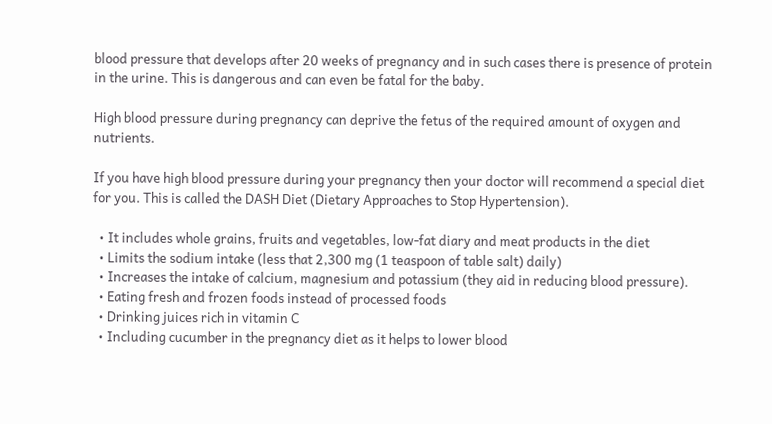blood pressure that develops after 20 weeks of pregnancy and in such cases there is presence of protein in the urine. This is dangerous and can even be fatal for the baby.

High blood pressure during pregnancy can deprive the fetus of the required amount of oxygen and nutrients.

If you have high blood pressure during your pregnancy then your doctor will recommend a special diet for you. This is called the DASH Diet (Dietary Approaches to Stop Hypertension).

  • It includes whole grains, fruits and vegetables, low-fat diary and meat products in the diet
  • Limits the sodium intake (less that 2,300 mg (1 teaspoon of table salt) daily)
  • Increases the intake of calcium, magnesium and potassium (they aid in reducing blood pressure).
  • Eating fresh and frozen foods instead of processed foods
  • Drinking juices rich in vitamin C
  • Including cucumber in the pregnancy diet as it helps to lower blood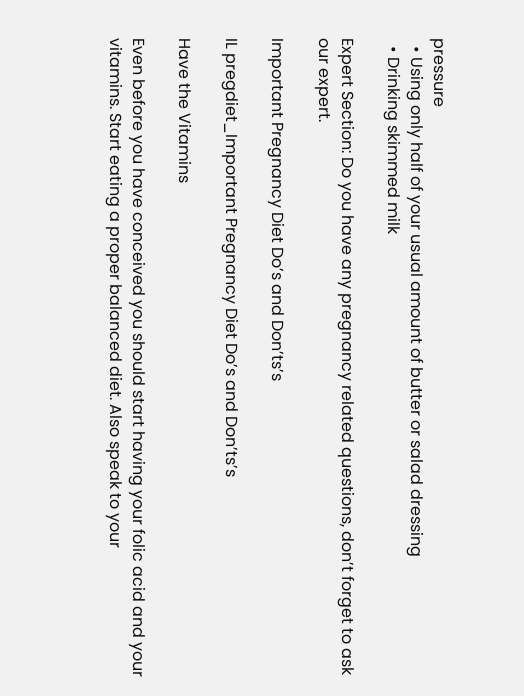pressure
  • Using only half of your usual amount of butter or salad dressing
  • Drinking skimmed milk

Expert Section: Do you have any pregnancy related questions, don’t forget to ask our expert.

Important Pregnancy Diet Do’s and Don’ts’s

IL pregdiet_Important Pregnancy Diet Do’s and Don’ts’s

Have the Vitamins

Even before you have conceived you should start having your folic acid and your vitamins. Start eating a proper balanced diet. Also speak to your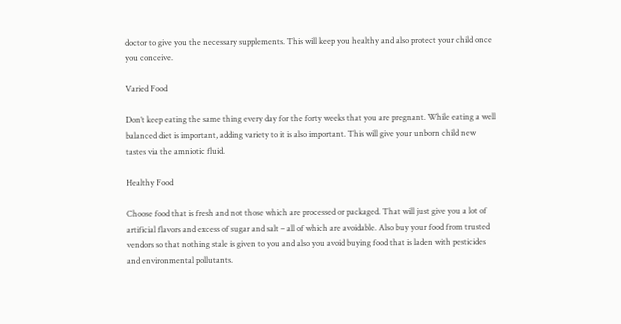doctor to give you the necessary supplements. This will keep you healthy and also protect your child once you conceive.

Varied Food

Don’t keep eating the same thing every day for the forty weeks that you are pregnant. While eating a well balanced diet is important, adding variety to it is also important. This will give your unborn child new tastes via the amniotic fluid.

Healthy Food

Choose food that is fresh and not those which are processed or packaged. That will just give you a lot of artificial flavors and excess of sugar and salt – all of which are avoidable. Also buy your food from trusted vendors so that nothing stale is given to you and also you avoid buying food that is laden with pesticides and environmental pollutants.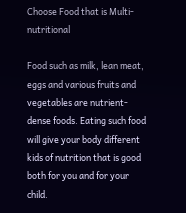Choose Food that is Multi-nutritional

Food such as milk, lean meat, eggs and various fruits and vegetables are nutrient-dense foods. Eating such food will give your body different kids of nutrition that is good both for you and for your child.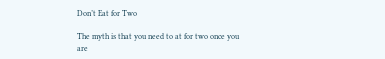Don’t Eat for Two

The myth is that you need to at for two once you are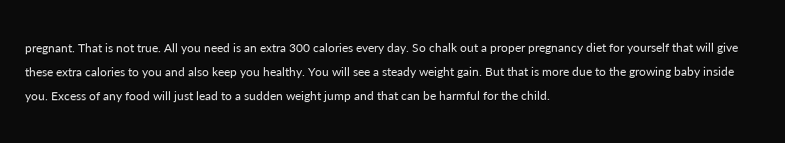pregnant. That is not true. All you need is an extra 300 calories every day. So chalk out a proper pregnancy diet for yourself that will give these extra calories to you and also keep you healthy. You will see a steady weight gain. But that is more due to the growing baby inside you. Excess of any food will just lead to a sudden weight jump and that can be harmful for the child.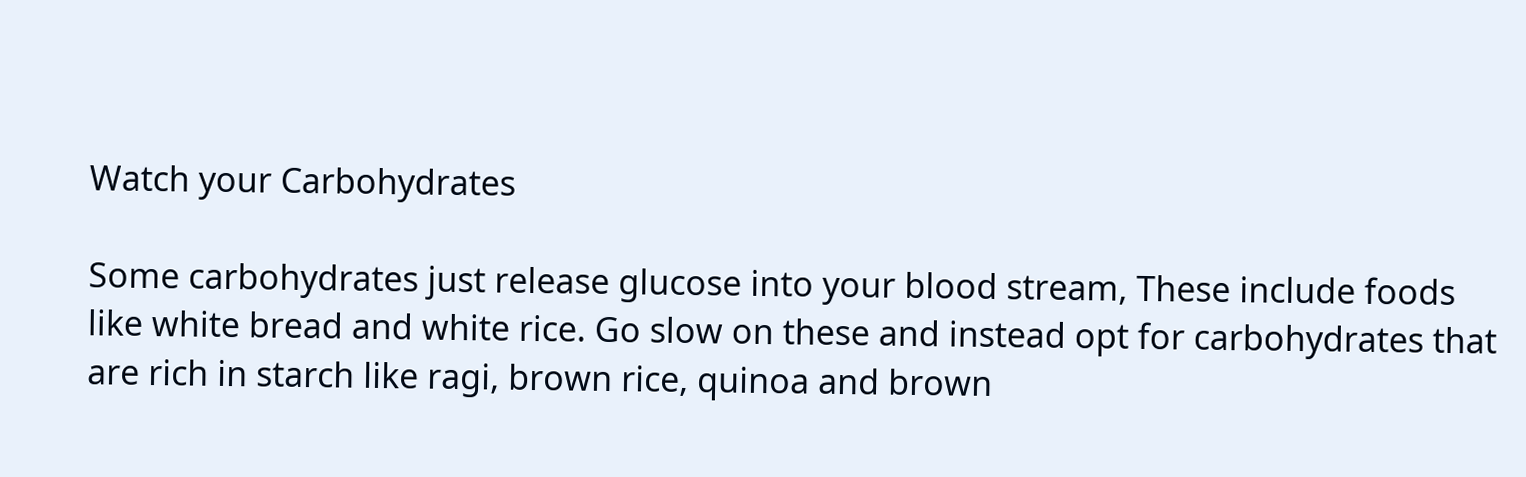Watch your Carbohydrates

Some carbohydrates just release glucose into your blood stream, These include foods like white bread and white rice. Go slow on these and instead opt for carbohydrates that are rich in starch like ragi, brown rice, quinoa and brown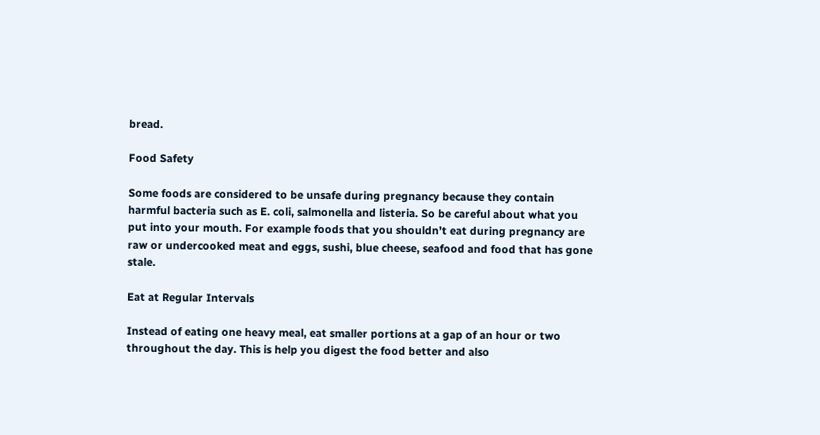bread.

Food Safety

Some foods are considered to be unsafe during pregnancy because they contain harmful bacteria such as E. coli, salmonella and listeria. So be careful about what you put into your mouth. For example foods that you shouldn’t eat during pregnancy are raw or undercooked meat and eggs, sushi, blue cheese, seafood and food that has gone stale.

Eat at Regular Intervals

Instead of eating one heavy meal, eat smaller portions at a gap of an hour or two throughout the day. This is help you digest the food better and also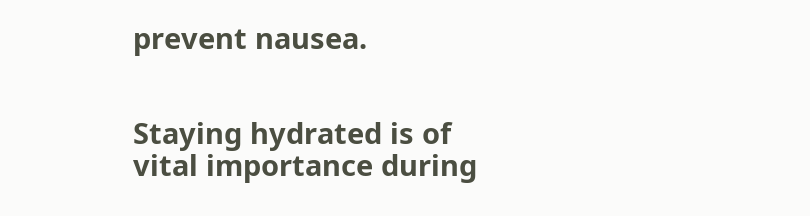prevent nausea.


Staying hydrated is of vital importance during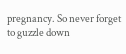pregnancy. So never forget to guzzle down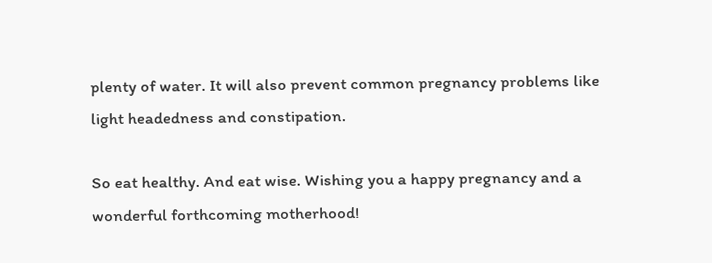plenty of water. It will also prevent common pregnancy problems like light headedness and constipation.

So eat healthy. And eat wise. Wishing you a happy pregnancy and a wonderful forthcoming motherhood!